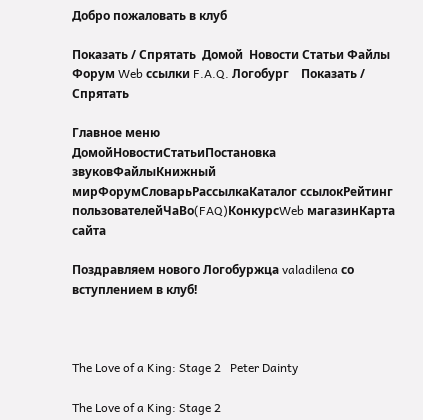Добро пожаловать в клуб

Показать / Спрятать  Домой  Новости Статьи Файлы Форум Web ссылки F.A.Q. Логобург    Показать / Спрятать

Главное меню
ДомойНовостиСтатьиПостановка звуковФайлыКнижный мирФорумСловарьРассылкаКаталог ссылокРейтинг пользователейЧаВо(FAQ)КонкурсWeb магазинКарта сайта

Поздравляем нового Логобуржца valadilena со вступлением в клуб!



The Love of a King: Stage 2   Peter Dainty

The Love of a King: Stage 2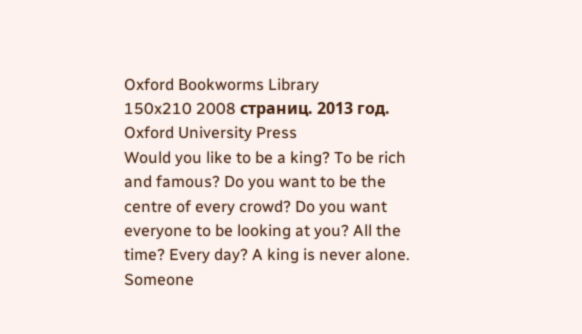Oxford Bookworms Library
150x210 2008 страниц. 2013 год.
Oxford University Press
Would you like to be a king? To be rich and famous? Do you want to be the centre of every crowd? Do you want everyone to be looking at you? All the time? Every day? A king is never alone. Someone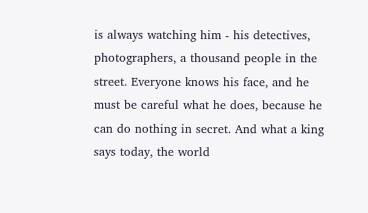is always watching him - his detectives, photographers, a thousand people in the street. Everyone knows his face, and he must be careful what he does, because he can do nothing in secret. And what a king says today, the world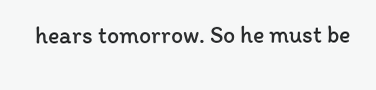hears tomorrow. So he must be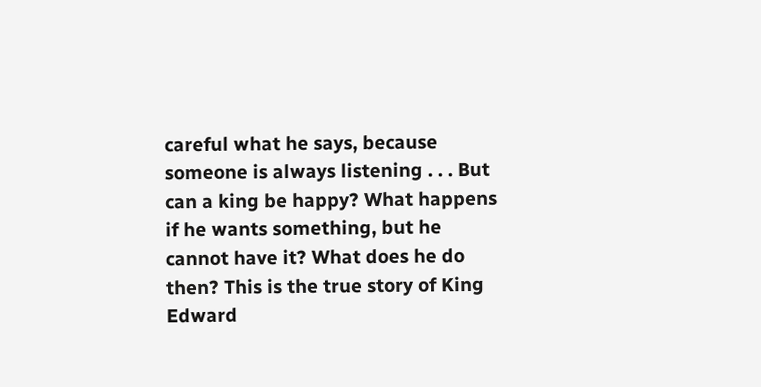careful what he says, because someone is always listening . . . But can a king be happy? What happens if he wants something, but he cannot have it? What does he do then? This is the true story of King Edward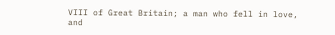VIII of Great Britain; a man who fell in love, and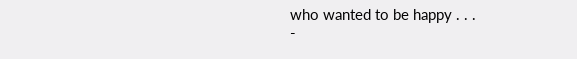who wanted to be happy . . .
-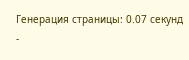Генерация страницы: 0.07 секунд -